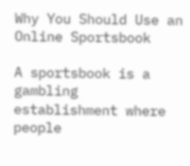Why You Should Use an Online Sportsbook

A sportsbook is a gambling establishment where people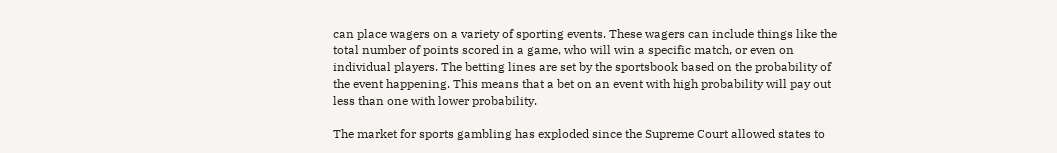can place wagers on a variety of sporting events. These wagers can include things like the total number of points scored in a game, who will win a specific match, or even on individual players. The betting lines are set by the sportsbook based on the probability of the event happening. This means that a bet on an event with high probability will pay out less than one with lower probability.

The market for sports gambling has exploded since the Supreme Court allowed states to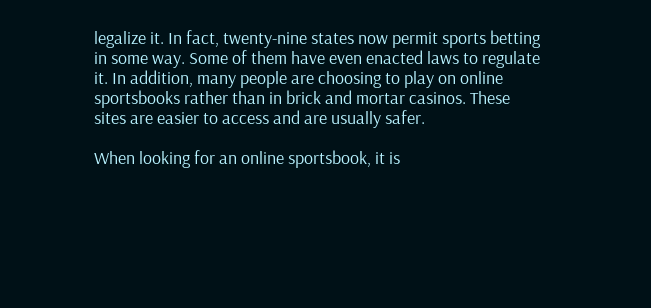legalize it. In fact, twenty-nine states now permit sports betting in some way. Some of them have even enacted laws to regulate it. In addition, many people are choosing to play on online sportsbooks rather than in brick and mortar casinos. These sites are easier to access and are usually safer.

When looking for an online sportsbook, it is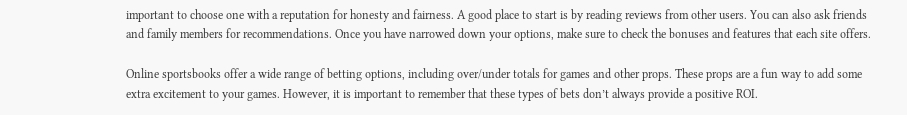important to choose one with a reputation for honesty and fairness. A good place to start is by reading reviews from other users. You can also ask friends and family members for recommendations. Once you have narrowed down your options, make sure to check the bonuses and features that each site offers.

Online sportsbooks offer a wide range of betting options, including over/under totals for games and other props. These props are a fun way to add some extra excitement to your games. However, it is important to remember that these types of bets don’t always provide a positive ROI.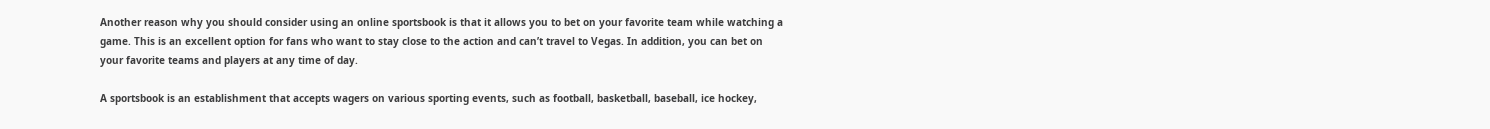Another reason why you should consider using an online sportsbook is that it allows you to bet on your favorite team while watching a game. This is an excellent option for fans who want to stay close to the action and can’t travel to Vegas. In addition, you can bet on your favorite teams and players at any time of day.

A sportsbook is an establishment that accepts wagers on various sporting events, such as football, basketball, baseball, ice hockey,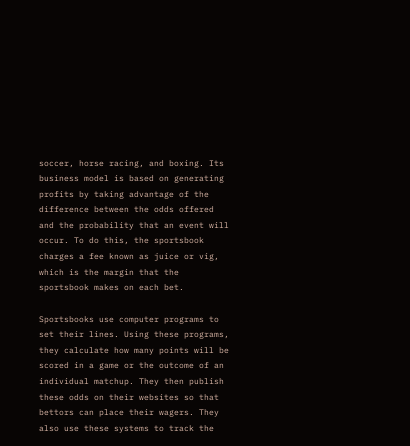soccer, horse racing, and boxing. Its business model is based on generating profits by taking advantage of the difference between the odds offered and the probability that an event will occur. To do this, the sportsbook charges a fee known as juice or vig, which is the margin that the sportsbook makes on each bet.

Sportsbooks use computer programs to set their lines. Using these programs, they calculate how many points will be scored in a game or the outcome of an individual matchup. They then publish these odds on their websites so that bettors can place their wagers. They also use these systems to track the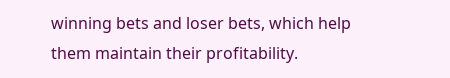winning bets and loser bets, which help them maintain their profitability.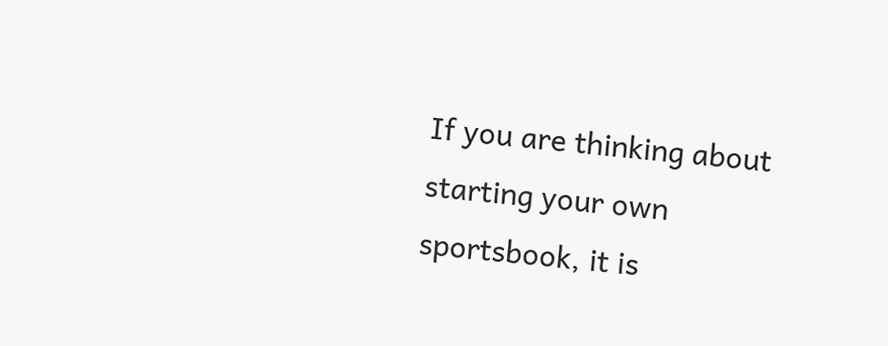If you are thinking about starting your own sportsbook, it is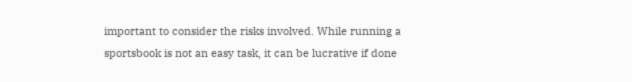important to consider the risks involved. While running a sportsbook is not an easy task, it can be lucrative if done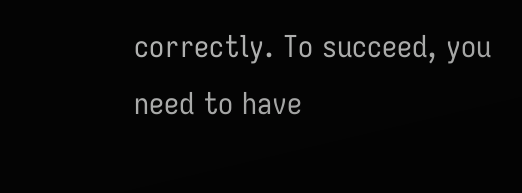correctly. To succeed, you need to have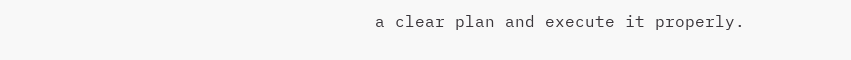a clear plan and execute it properly.